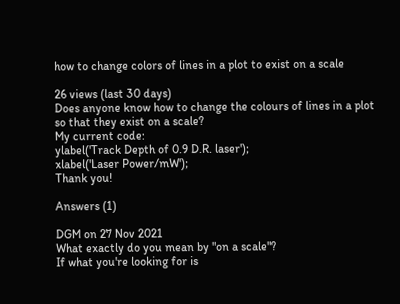how to change colors of lines in a plot to exist on a scale

26 views (last 30 days)
Does anyone know how to change the colours of lines in a plot so that they exist on a scale?
My current code:
ylabel('Track Depth of 0.9 D.R. laser');
xlabel('Laser Power/mW');
Thank you!

Answers (1)

DGM on 27 Nov 2021
What exactly do you mean by "on a scale"?
If what you're looking for is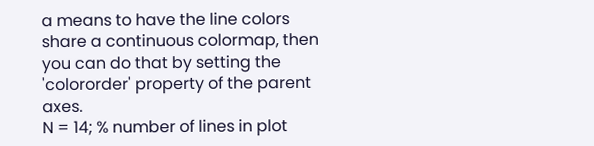a means to have the line colors share a continuous colormap, then you can do that by setting the 'colororder' property of the parent axes.
N = 14; % number of lines in plot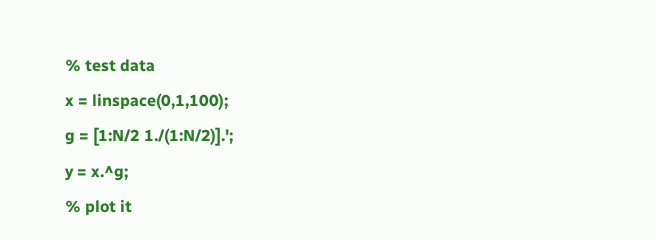% test data
x = linspace(0,1,100);
g = [1:N/2 1./(1:N/2)].';
y = x.^g;
% plot it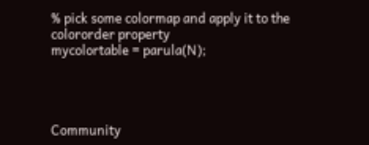% pick some colormap and apply it to the colororder property
mycolortable = parula(N);




Community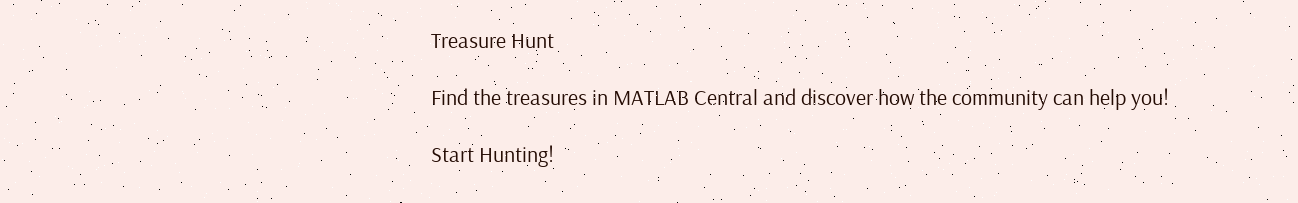Treasure Hunt

Find the treasures in MATLAB Central and discover how the community can help you!

Start Hunting!